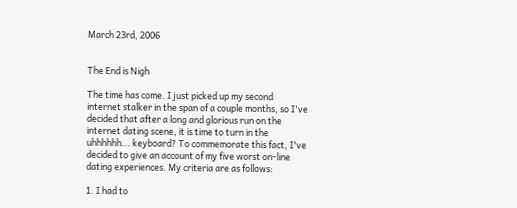March 23rd, 2006


The End is Nigh

The time has come. I just picked up my second internet stalker in the span of a couple months, so I've decided that after a long and glorious run on the internet dating scene, it is time to turn in the uhhhhhh... keyboard? To commemorate this fact, I've decided to give an account of my five worst on-line dating experiences. My criteria are as follows:

1. I had to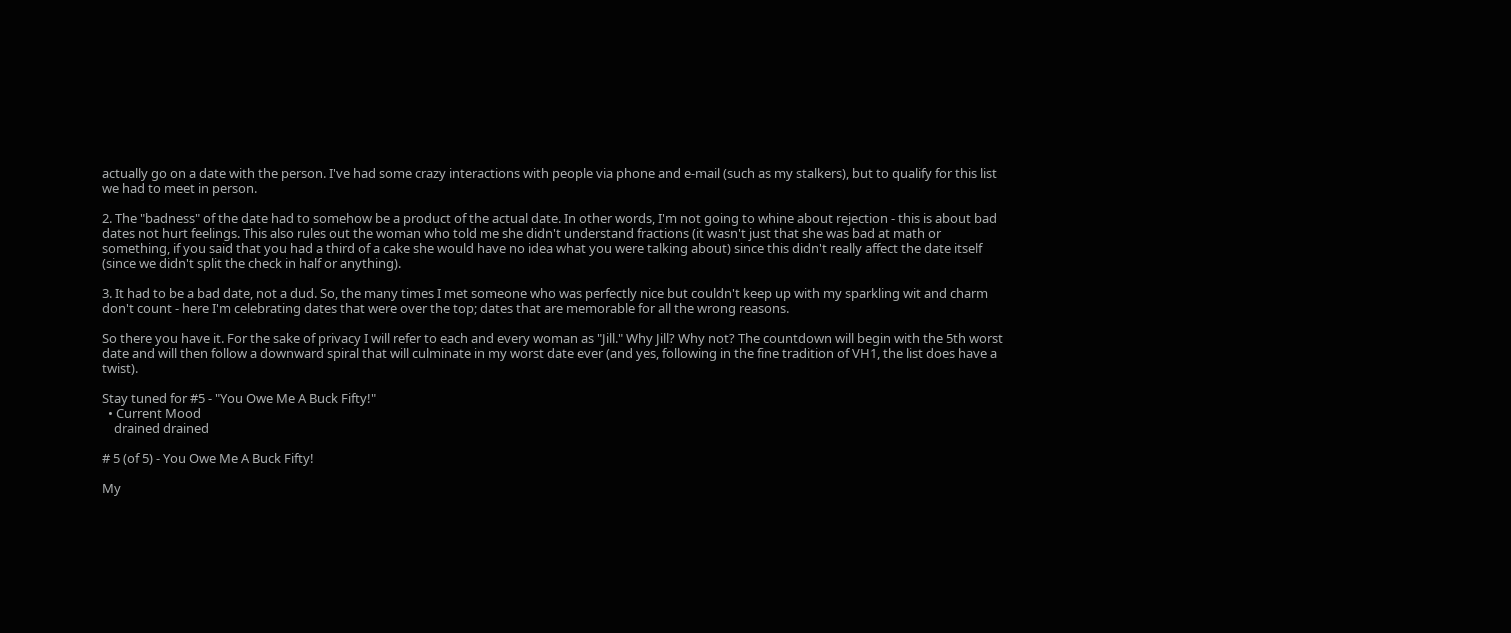actually go on a date with the person. I've had some crazy interactions with people via phone and e-mail (such as my stalkers), but to qualify for this list we had to meet in person.

2. The "badness" of the date had to somehow be a product of the actual date. In other words, I'm not going to whine about rejection - this is about bad dates not hurt feelings. This also rules out the woman who told me she didn't understand fractions (it wasn't just that she was bad at math or something, if you said that you had a third of a cake she would have no idea what you were talking about) since this didn't really affect the date itself (since we didn't split the check in half or anything).

3. It had to be a bad date, not a dud. So, the many times I met someone who was perfectly nice but couldn't keep up with my sparkling wit and charm don't count - here I'm celebrating dates that were over the top; dates that are memorable for all the wrong reasons.

So there you have it. For the sake of privacy I will refer to each and every woman as "Jill." Why Jill? Why not? The countdown will begin with the 5th worst date and will then follow a downward spiral that will culminate in my worst date ever (and yes, following in the fine tradition of VH1, the list does have a twist).

Stay tuned for #5 - "You Owe Me A Buck Fifty!"
  • Current Mood
    drained drained

# 5 (of 5) - You Owe Me A Buck Fifty!

My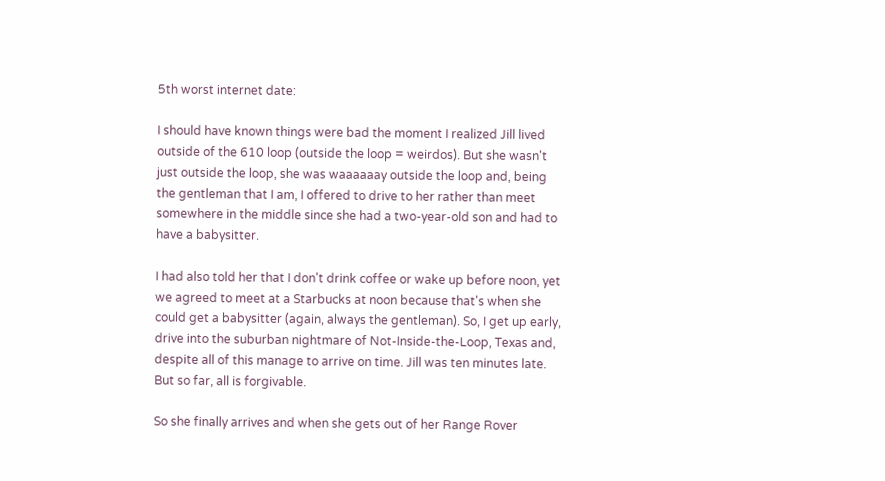5th worst internet date:

I should have known things were bad the moment I realized Jill lived outside of the 610 loop (outside the loop = weirdos). But she wasn't just outside the loop, she was waaaaaay outside the loop and, being the gentleman that I am, I offered to drive to her rather than meet somewhere in the middle since she had a two-year-old son and had to have a babysitter.

I had also told her that I don't drink coffee or wake up before noon, yet we agreed to meet at a Starbucks at noon because that's when she could get a babysitter (again, always the gentleman). So, I get up early, drive into the suburban nightmare of Not-Inside-the-Loop, Texas and, despite all of this manage to arrive on time. Jill was ten minutes late. But so far, all is forgivable.

So she finally arrives and when she gets out of her Range Rover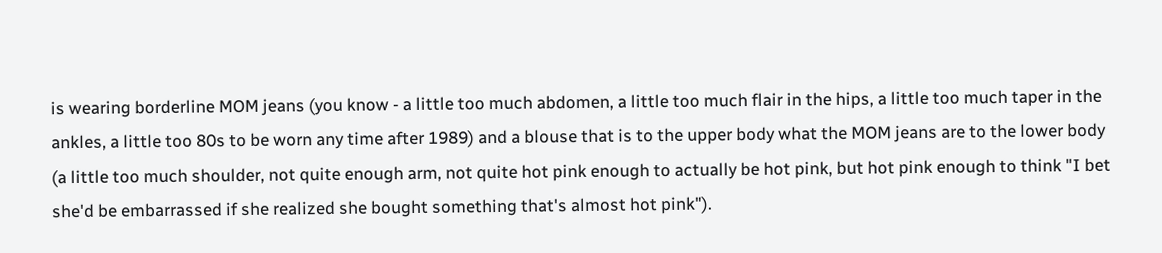is wearing borderline MOM jeans (you know - a little too much abdomen, a little too much flair in the hips, a little too much taper in the ankles, a little too 80s to be worn any time after 1989) and a blouse that is to the upper body what the MOM jeans are to the lower body (a little too much shoulder, not quite enough arm, not quite hot pink enough to actually be hot pink, but hot pink enough to think "I bet she'd be embarrassed if she realized she bought something that's almost hot pink").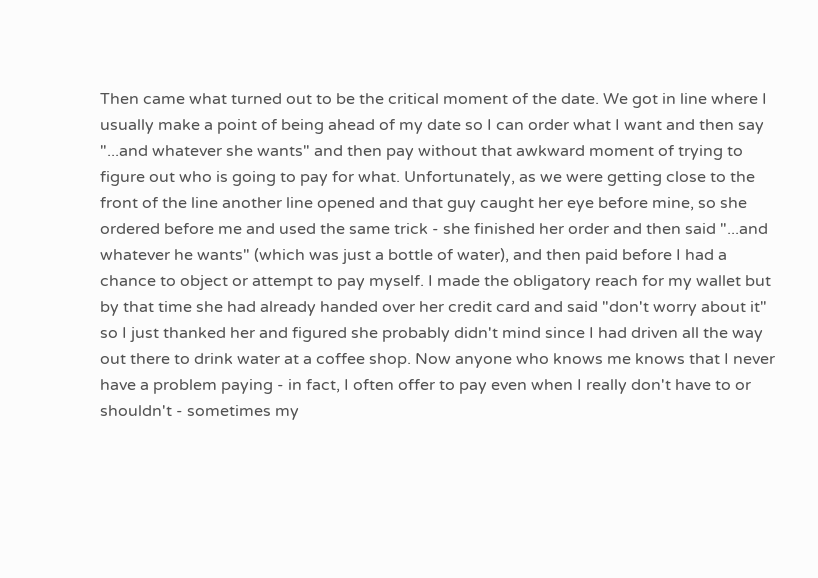Then came what turned out to be the critical moment of the date. We got in line where I usually make a point of being ahead of my date so I can order what I want and then say "...and whatever she wants" and then pay without that awkward moment of trying to figure out who is going to pay for what. Unfortunately, as we were getting close to the front of the line another line opened and that guy caught her eye before mine, so she ordered before me and used the same trick - she finished her order and then said "...and whatever he wants" (which was just a bottle of water), and then paid before I had a chance to object or attempt to pay myself. I made the obligatory reach for my wallet but by that time she had already handed over her credit card and said "don't worry about it" so I just thanked her and figured she probably didn't mind since I had driven all the way out there to drink water at a coffee shop. Now anyone who knows me knows that I never have a problem paying - in fact, I often offer to pay even when I really don't have to or shouldn't - sometimes my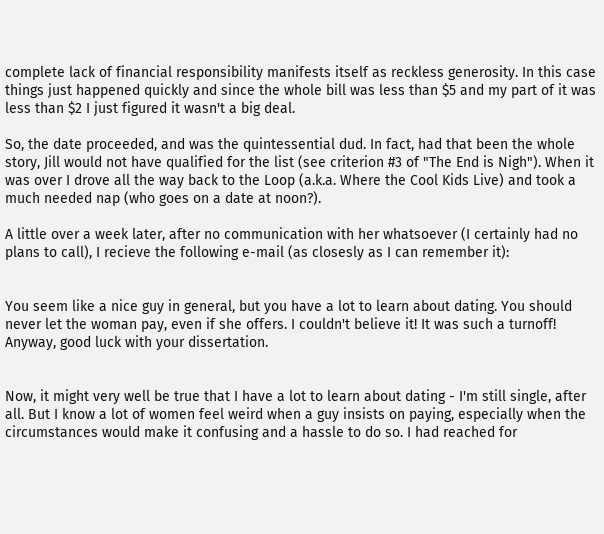complete lack of financial responsibility manifests itself as reckless generosity. In this case things just happened quickly and since the whole bill was less than $5 and my part of it was less than $2 I just figured it wasn't a big deal.

So, the date proceeded, and was the quintessential dud. In fact, had that been the whole story, Jill would not have qualified for the list (see criterion #3 of "The End is Nigh"). When it was over I drove all the way back to the Loop (a.k.a. Where the Cool Kids Live) and took a much needed nap (who goes on a date at noon?).

A little over a week later, after no communication with her whatsoever (I certainly had no plans to call), I recieve the following e-mail (as closesly as I can remember it):


You seem like a nice guy in general, but you have a lot to learn about dating. You should never let the woman pay, even if she offers. I couldn't believe it! It was such a turnoff! Anyway, good luck with your dissertation.


Now, it might very well be true that I have a lot to learn about dating - I'm still single, after all. But I know a lot of women feel weird when a guy insists on paying, especially when the circumstances would make it confusing and a hassle to do so. I had reached for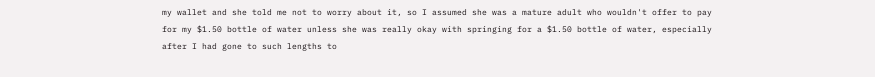my wallet and she told me not to worry about it, so I assumed she was a mature adult who wouldn't offer to pay for my $1.50 bottle of water unless she was really okay with springing for a $1.50 bottle of water, especially after I had gone to such lengths to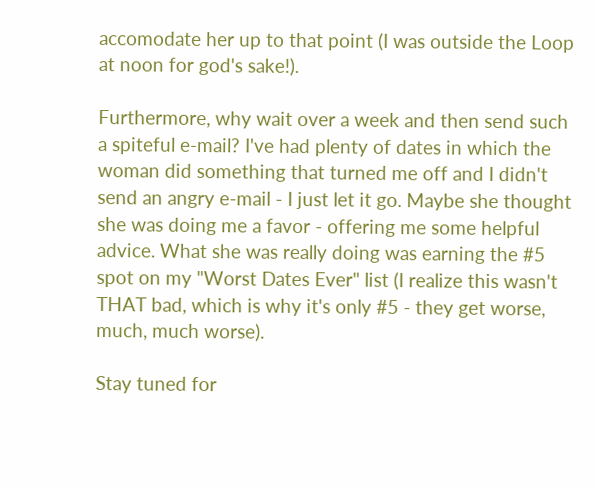accomodate her up to that point (I was outside the Loop at noon for god's sake!).

Furthermore, why wait over a week and then send such a spiteful e-mail? I've had plenty of dates in which the woman did something that turned me off and I didn't send an angry e-mail - I just let it go. Maybe she thought she was doing me a favor - offering me some helpful advice. What she was really doing was earning the #5 spot on my "Worst Dates Ever" list (I realize this wasn't THAT bad, which is why it's only #5 - they get worse, much, much worse).

Stay tuned for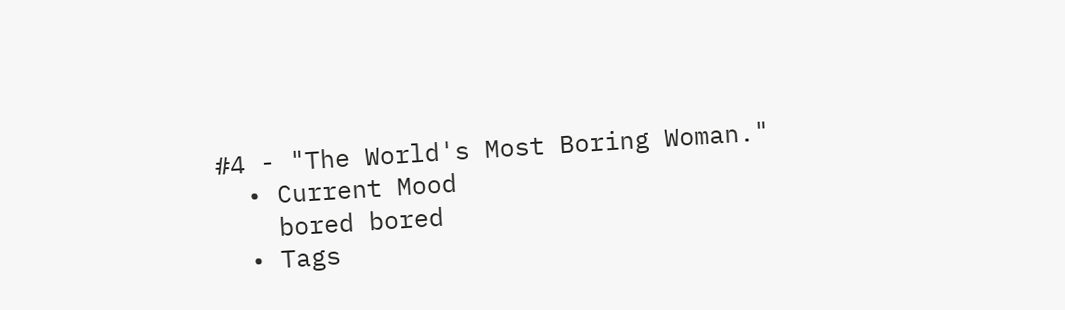#4 - "The World's Most Boring Woman."
  • Current Mood
    bored bored
  • Tags